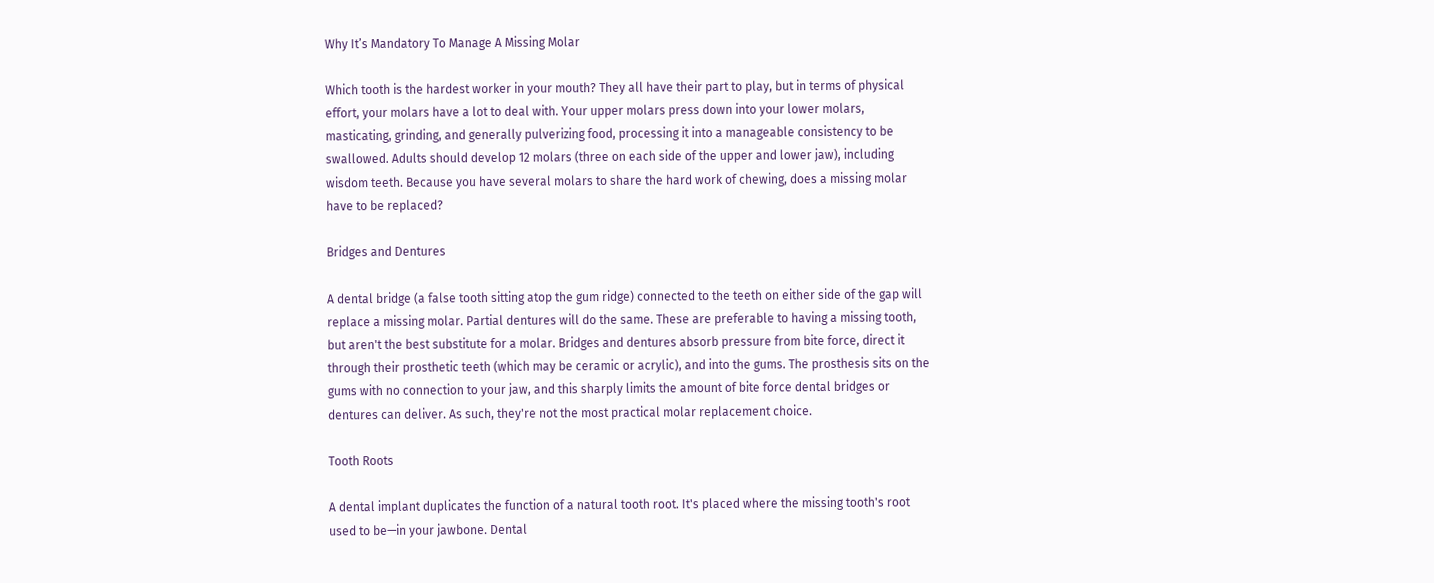Why It’s Mandatory To Manage A Missing Molar

Which tooth is the hardest worker in your mouth? They all have their part to play, but in terms of physical effort, your molars have a lot to deal with. Your upper molars press down into your lower molars, masticating, grinding, and generally pulverizing food, processing it into a manageable consistency to be swallowed. Adults should develop 12 molars (three on each side of the upper and lower jaw), including wisdom teeth. Because you have several molars to share the hard work of chewing, does a missing molar have to be replaced?

Bridges and Dentures

A dental bridge (a false tooth sitting atop the gum ridge) connected to the teeth on either side of the gap will replace a missing molar. Partial dentures will do the same. These are preferable to having a missing tooth, but aren't the best substitute for a molar. Bridges and dentures absorb pressure from bite force, direct it through their prosthetic teeth (which may be ceramic or acrylic), and into the gums. The prosthesis sits on the gums with no connection to your jaw, and this sharply limits the amount of bite force dental bridges or dentures can deliver. As such, they're not the most practical molar replacement choice.

Tooth Roots

A dental implant duplicates the function of a natural tooth root. It's placed where the missing tooth's root used to be—in your jawbone. Dental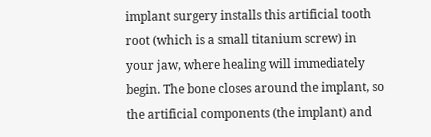implant surgery installs this artificial tooth root (which is a small titanium screw) in your jaw, where healing will immediately begin. The bone closes around the implant, so the artificial components (the implant) and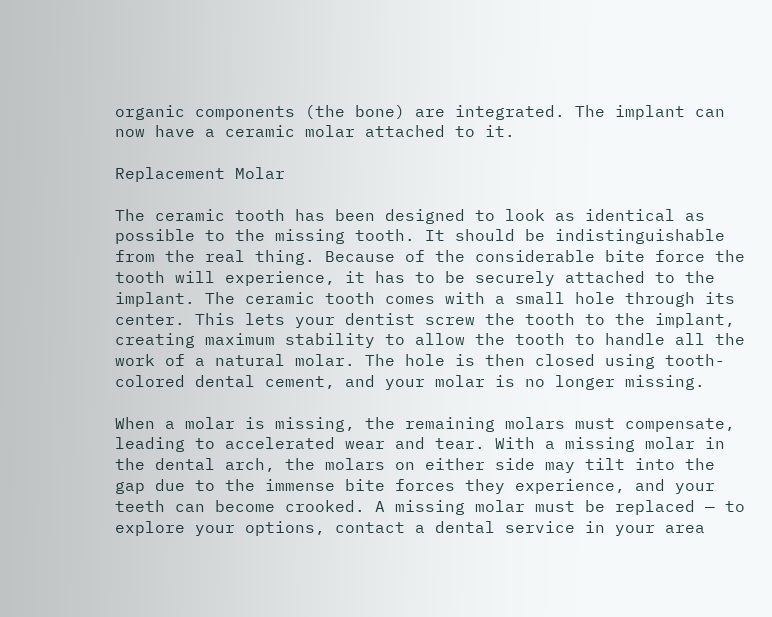organic components (the bone) are integrated. The implant can now have a ceramic molar attached to it.

Replacement Molar

The ceramic tooth has been designed to look as identical as possible to the missing tooth. It should be indistinguishable from the real thing. Because of the considerable bite force the tooth will experience, it has to be securely attached to the implant. The ceramic tooth comes with a small hole through its center. This lets your dentist screw the tooth to the implant, creating maximum stability to allow the tooth to handle all the work of a natural molar. The hole is then closed using tooth-colored dental cement, and your molar is no longer missing.

When a molar is missing, the remaining molars must compensate, leading to accelerated wear and tear. With a missing molar in the dental arch, the molars on either side may tilt into the gap due to the immense bite forces they experience, and your teeth can become crooked. A missing molar must be replaced — to explore your options, contact a dental service in your area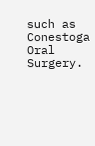such as Conestoga Oral Surgery.